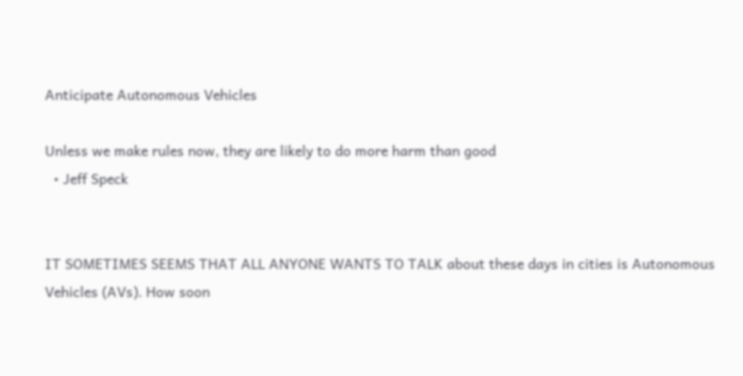Anticipate Autonomous Vehicles

Unless we make rules now, they are likely to do more harm than good
  • Jeff Speck


IT SOMETIMES SEEMS THAT ALL ANYONE WANTS TO TALK about these days in cities is Autonomous Vehicles (AVs). How soon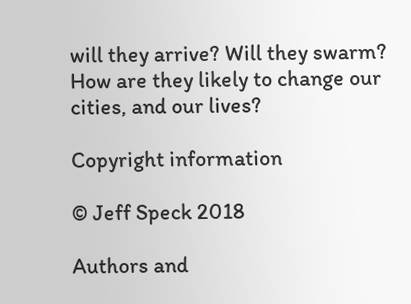will they arrive? Will they swarm? How are they likely to change our cities, and our lives?

Copyright information

© Jeff Speck 2018

Authors and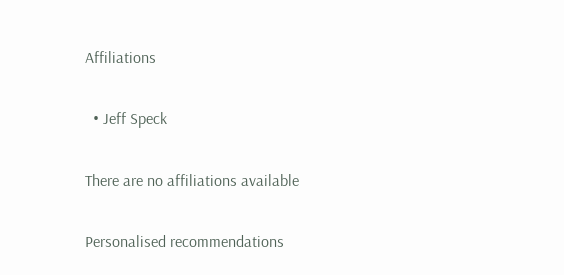Affiliations

  • Jeff Speck

There are no affiliations available

Personalised recommendations